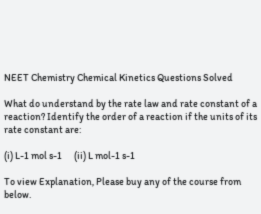NEET Chemistry Chemical Kinetics Questions Solved

What do understand by the rate law and rate constant of a reaction? Identify the order of a reaction if the units of its rate constant are:

(i) L-1 mol s-1      (ii) L mol-1 s-1

To view Explanation, Please buy any of the course from below.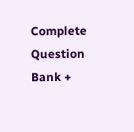Complete Question Bank +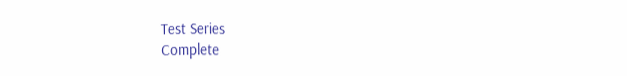Test Series
Complete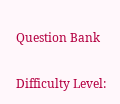Question Bank

Difficulty Level: